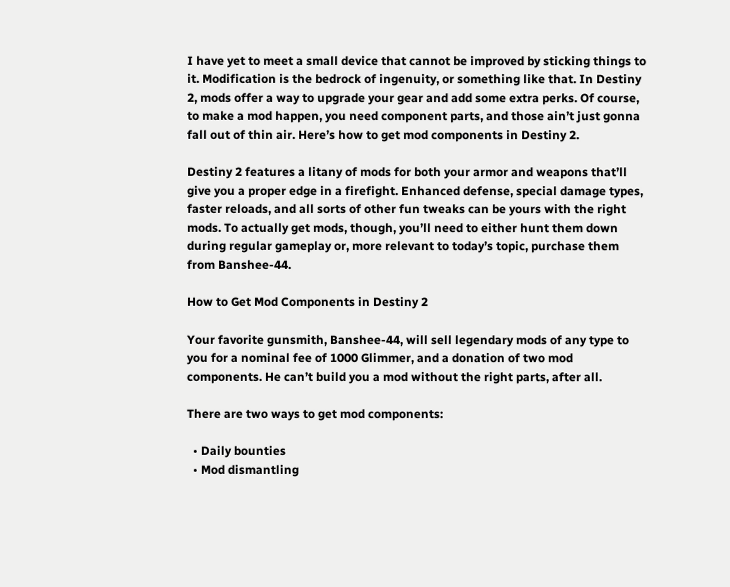I have yet to meet a small device that cannot be improved by sticking things to it. Modification is the bedrock of ingenuity, or something like that. In Destiny 2, mods offer a way to upgrade your gear and add some extra perks. Of course, to make a mod happen, you need component parts, and those ain’t just gonna fall out of thin air. Here’s how to get mod components in Destiny 2.

Destiny 2 features a litany of mods for both your armor and weapons that’ll give you a proper edge in a firefight. Enhanced defense, special damage types, faster reloads, and all sorts of other fun tweaks can be yours with the right mods. To actually get mods, though, you’ll need to either hunt them down during regular gameplay or, more relevant to today’s topic, purchase them from Banshee-44.

How to Get Mod Components in Destiny 2

Your favorite gunsmith, Banshee-44, will sell legendary mods of any type to you for a nominal fee of 1000 Glimmer, and a donation of two mod components. He can’t build you a mod without the right parts, after all.

There are two ways to get mod components:

  • Daily bounties
  • Mod dismantling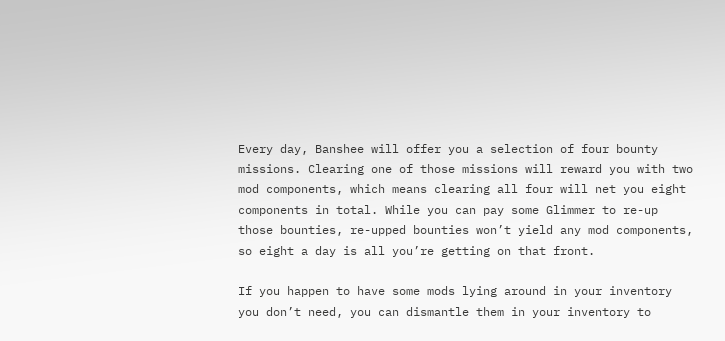Every day, Banshee will offer you a selection of four bounty missions. Clearing one of those missions will reward you with two mod components, which means clearing all four will net you eight components in total. While you can pay some Glimmer to re-up those bounties, re-upped bounties won’t yield any mod components, so eight a day is all you’re getting on that front.

If you happen to have some mods lying around in your inventory you don’t need, you can dismantle them in your inventory to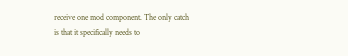receive one mod component. The only catch is that it specifically needs to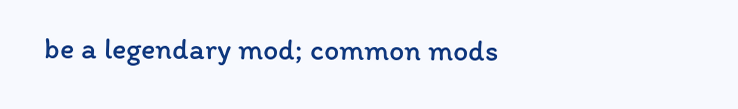be a legendary mod; common mods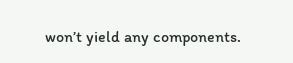won’t yield any components.